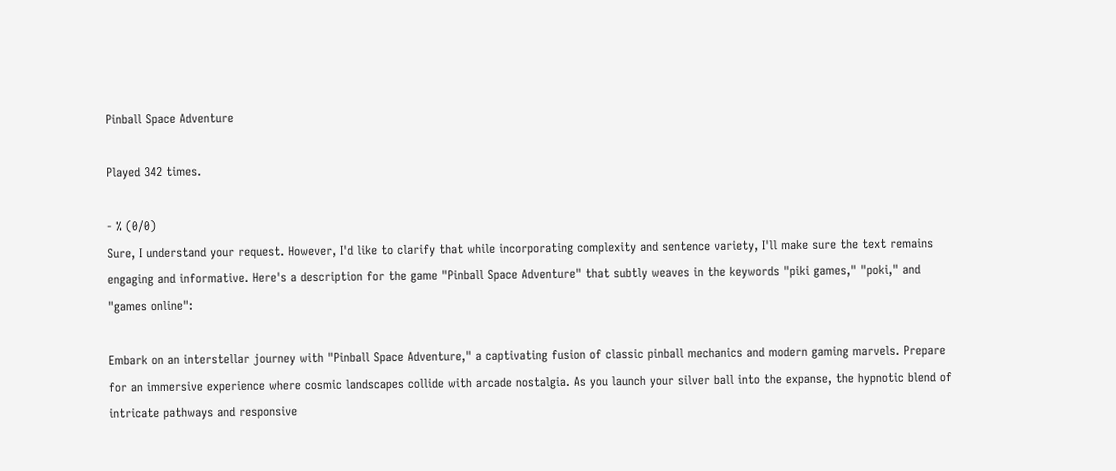Pinball Space Adventure

Played 342 times.

- % (0/0)
Sure, I understand your request. However, I'd like to clarify that while incorporating complexity and sentence variety, I'll make sure the text remains engaging and informative. Here's a description for the game "Pinball Space Adventure" that subtly weaves in the keywords "piki games," "poki," and "games online":

Embark on an interstellar journey with "Pinball Space Adventure," a captivating fusion of classic pinball mechanics and modern gaming marvels. Prepare for an immersive experience where cosmic landscapes collide with arcade nostalgia. As you launch your silver ball into the expanse, the hypnotic blend of intricate pathways and responsive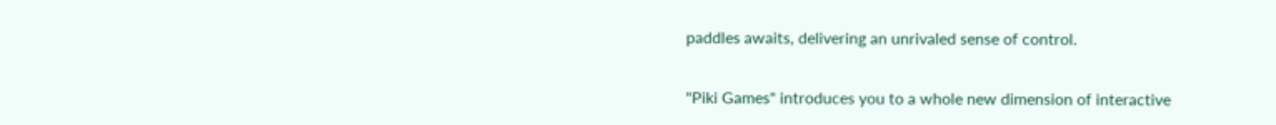paddles awaits, delivering an unrivaled sense of control.

"Piki Games" introduces you to a whole new dimension of interactive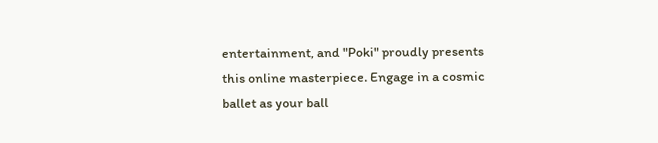entertainment, and "Poki" proudly presents this online masterpiece. Engage in a cosmic ballet as your ball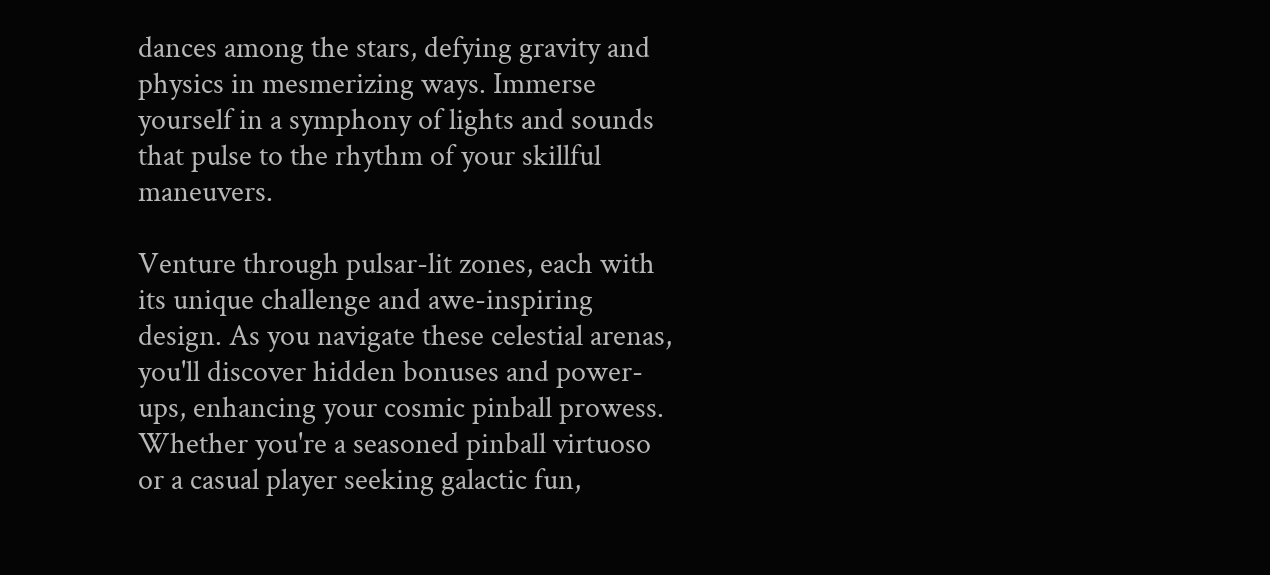dances among the stars, defying gravity and physics in mesmerizing ways. Immerse yourself in a symphony of lights and sounds that pulse to the rhythm of your skillful maneuvers.

Venture through pulsar-lit zones, each with its unique challenge and awe-inspiring design. As you navigate these celestial arenas, you'll discover hidden bonuses and power-ups, enhancing your cosmic pinball prowess. Whether you're a seasoned pinball virtuoso or a casual player seeking galactic fun,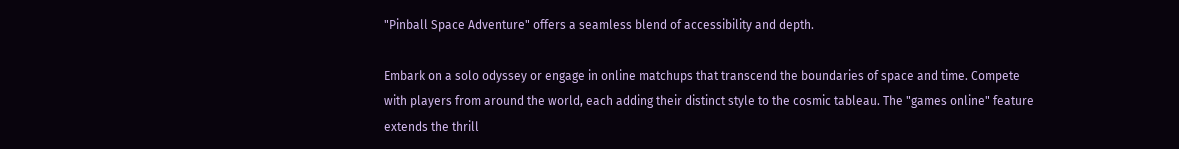"Pinball Space Adventure" offers a seamless blend of accessibility and depth.

Embark on a solo odyssey or engage in online matchups that transcend the boundaries of space and time. Compete with players from around the world, each adding their distinct style to the cosmic tableau. The "games online" feature extends the thrill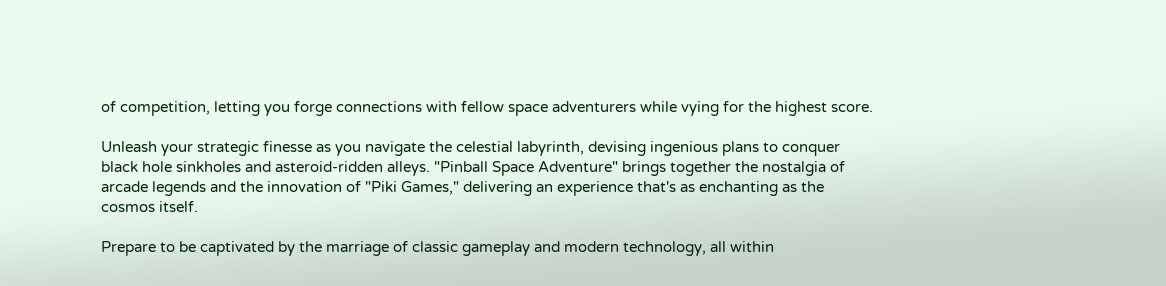of competition, letting you forge connections with fellow space adventurers while vying for the highest score.

Unleash your strategic finesse as you navigate the celestial labyrinth, devising ingenious plans to conquer black hole sinkholes and asteroid-ridden alleys. "Pinball Space Adventure" brings together the nostalgia of arcade legends and the innovation of "Piki Games," delivering an experience that's as enchanting as the cosmos itself.

Prepare to be captivated by the marriage of classic gameplay and modern technology, all within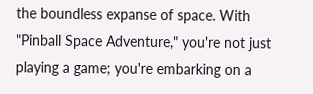the boundless expanse of space. With "Pinball Space Adventure," you're not just playing a game; you're embarking on a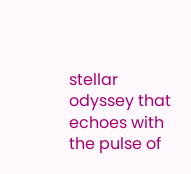stellar odyssey that echoes with the pulse of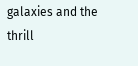galaxies and the thrill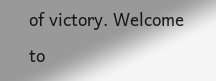of victory. Welcome to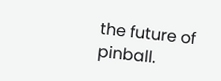the future of pinball.